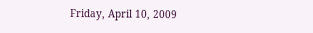Friday, April 10, 2009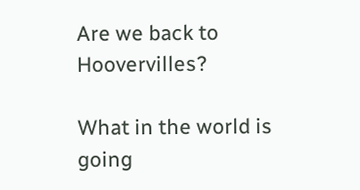Are we back to Hoovervilles?

What in the world is going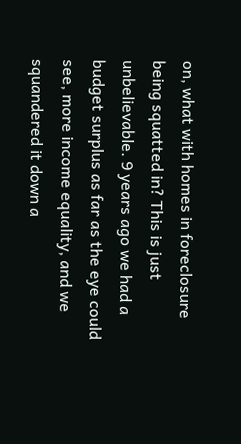on, what with homes in foreclosure being squatted in? This is just unbelievable. 9 years ago we had a budget surplus as far as the eye could see, more income equality, and we squandered it down a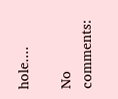hole....

No comments: